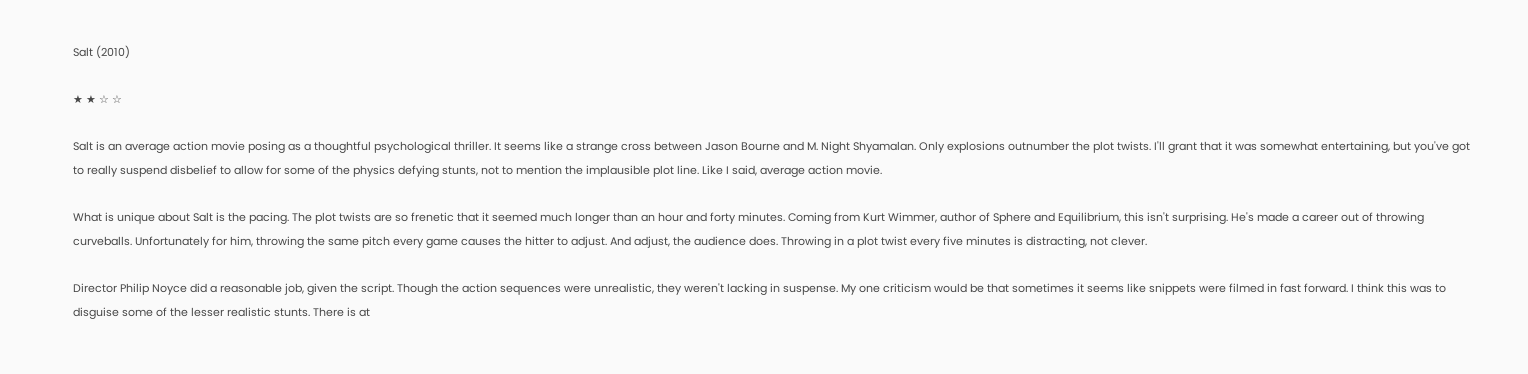Salt (2010)

★ ★ ☆ ☆

Salt is an average action movie posing as a thoughtful psychological thriller. It seems like a strange cross between Jason Bourne and M. Night Shyamalan. Only explosions outnumber the plot twists. I'll grant that it was somewhat entertaining, but you've got to really suspend disbelief to allow for some of the physics defying stunts, not to mention the implausible plot line. Like I said, average action movie.

What is unique about Salt is the pacing. The plot twists are so frenetic that it seemed much longer than an hour and forty minutes. Coming from Kurt Wimmer, author of Sphere and Equilibrium, this isn't surprising. He's made a career out of throwing curveballs. Unfortunately for him, throwing the same pitch every game causes the hitter to adjust. And adjust, the audience does. Throwing in a plot twist every five minutes is distracting, not clever.

Director Philip Noyce did a reasonable job, given the script. Though the action sequences were unrealistic, they weren't lacking in suspense. My one criticism would be that sometimes it seems like snippets were filmed in fast forward. I think this was to disguise some of the lesser realistic stunts. There is at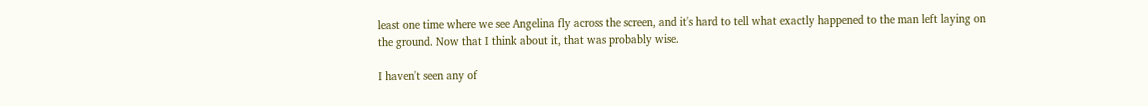least one time where we see Angelina fly across the screen, and it's hard to tell what exactly happened to the man left laying on the ground. Now that I think about it, that was probably wise.

I haven't seen any of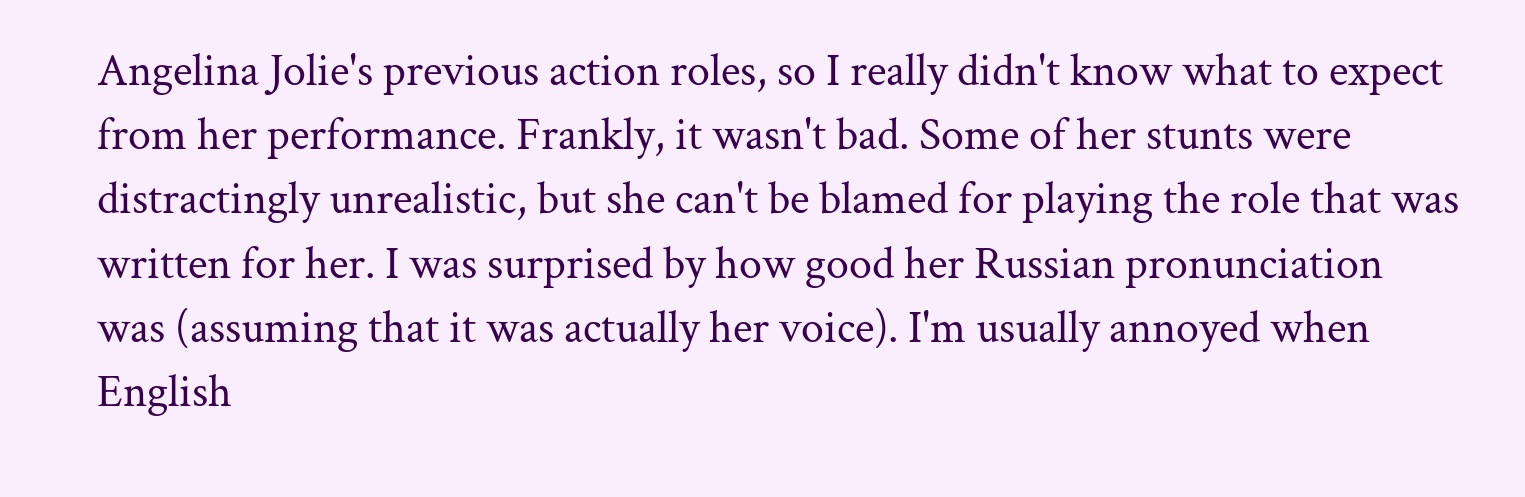Angelina Jolie's previous action roles, so I really didn't know what to expect from her performance. Frankly, it wasn't bad. Some of her stunts were distractingly unrealistic, but she can't be blamed for playing the role that was written for her. I was surprised by how good her Russian pronunciation was (assuming that it was actually her voice). I'm usually annoyed when English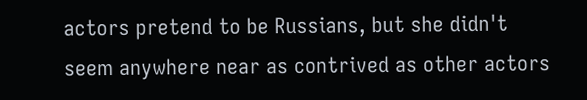actors pretend to be Russians, but she didn't seem anywhere near as contrived as other actors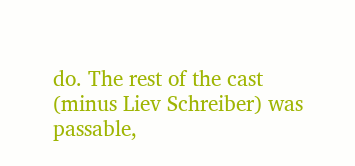do. The rest of the cast (minus Liev Schreiber) was passable,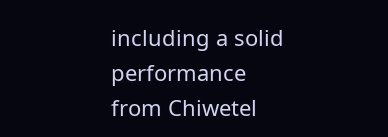including a solid performance from Chiwetel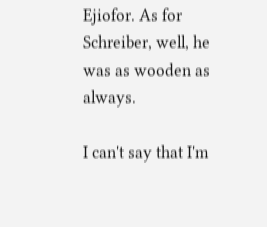Ejiofor. As for Schreiber, well, he was as wooden as always.

I can't say that I'm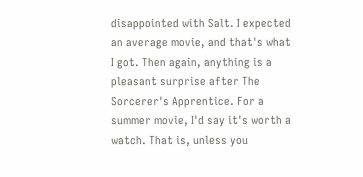disappointed with Salt. I expected an average movie, and that's what I got. Then again, anything is a pleasant surprise after The Sorcerer's Apprentice. For a summer movie, I'd say it's worth a watch. That is, unless you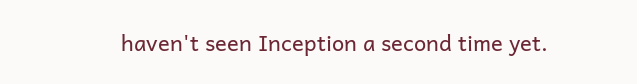haven't seen Inception a second time yet.